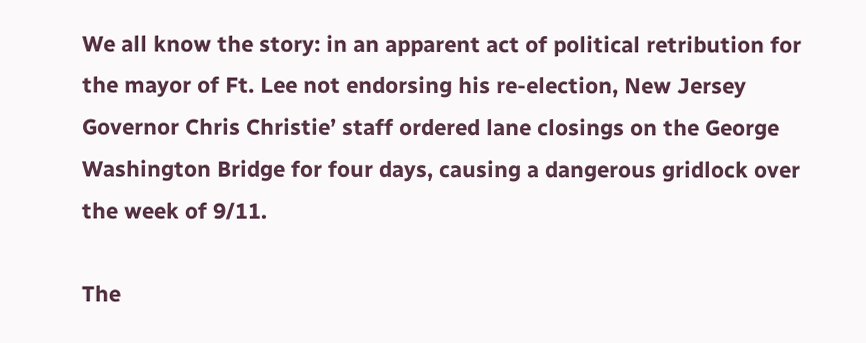We all know the story: in an apparent act of political retribution for the mayor of Ft. Lee not endorsing his re-election, New Jersey Governor Chris Christie’ staff ordered lane closings on the George Washington Bridge for four days, causing a dangerous gridlock over the week of 9/11.

The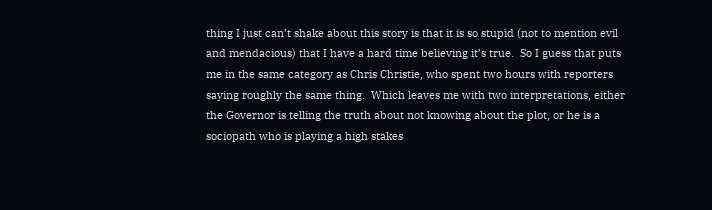thing I just can’t shake about this story is that it is so stupid (not to mention evil and mendacious) that I have a hard time believing it’s true.  So I guess that puts me in the same category as Chris Christie, who spent two hours with reporters saying roughly the same thing.  Which leaves me with two interpretations, either the Governor is telling the truth about not knowing about the plot, or he is a sociopath who is playing a high stakes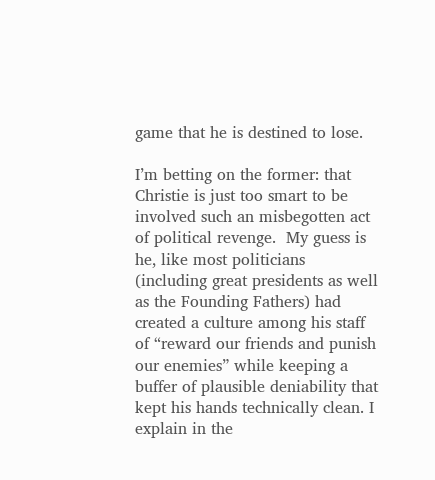game that he is destined to lose.

I’m betting on the former: that Christie is just too smart to be involved such an misbegotten act of political revenge.  My guess is he, like most politicians (including great presidents as well as the Founding Fathers) had created a culture among his staff of “reward our friends and punish our enemies” while keeping a buffer of plausible deniability that kept his hands technically clean. I explain in the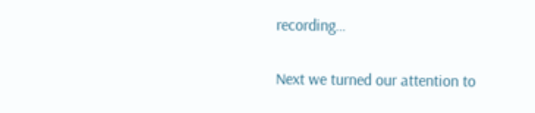recording…


Next we turned our attention to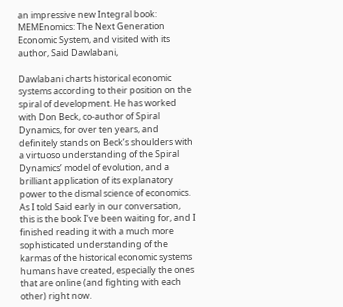an impressive new Integral book: MEMEnomics: The Next Generation Economic System, and visited with its author, Said Dawlabani,

Dawlabani charts historical economic systems according to their position on the spiral of development. He has worked with Don Beck, co-author of Spiral Dynamics, for over ten years, and definitely stands on Beck’s shoulders with a virtuoso understanding of the Spiral Dynamics’ model of evolution, and a brilliant application of its explanatory power to the dismal science of economics. As I told Said early in our conversation, this is the book I’ve been waiting for, and I finished reading it with a much more sophisticated understanding of the karmas of the historical economic systems humans have created, especially the ones that are online (and fighting with each other) right now.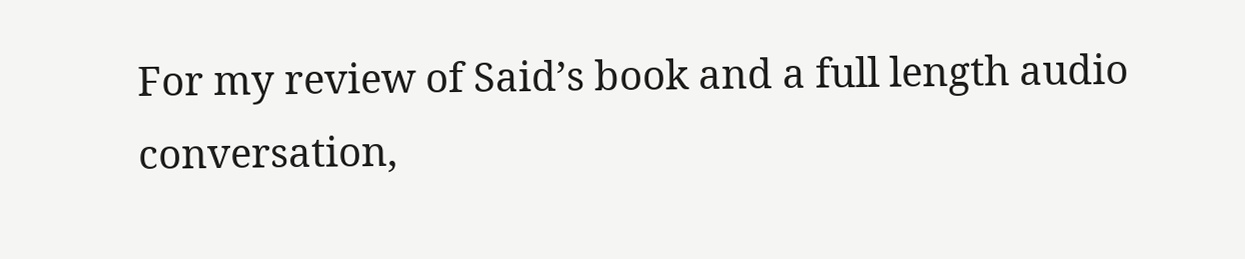For my review of Said’s book and a full length audio conversation,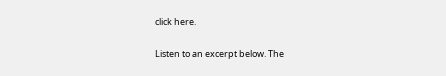click here.

Listen to an excerpt below. The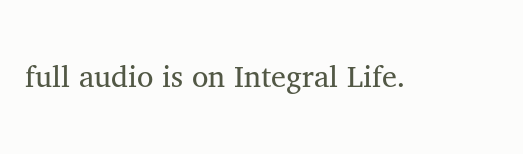full audio is on Integral Life.